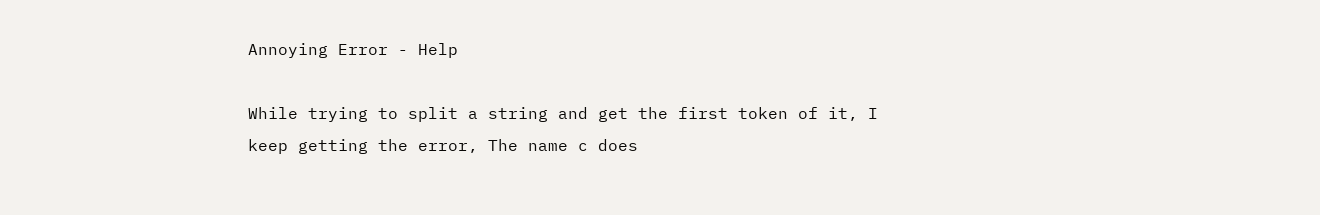Annoying Error - Help

While trying to split a string and get the first token of it, I keep getting the error, The name c does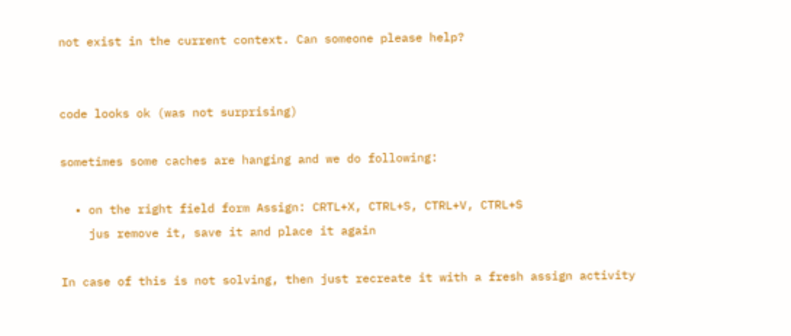not exist in the current context. Can someone please help?


code looks ok (was not surprising)

sometimes some caches are hanging and we do following:

  • on the right field form Assign: CRTL+X, CTRL+S, CTRL+V, CTRL+S
    jus remove it, save it and place it again

In case of this is not solving, then just recreate it with a fresh assign activity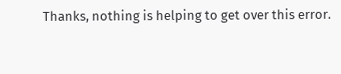Thanks, nothing is helping to get over this error.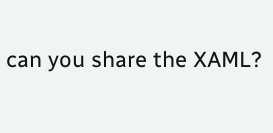can you share the XAML?